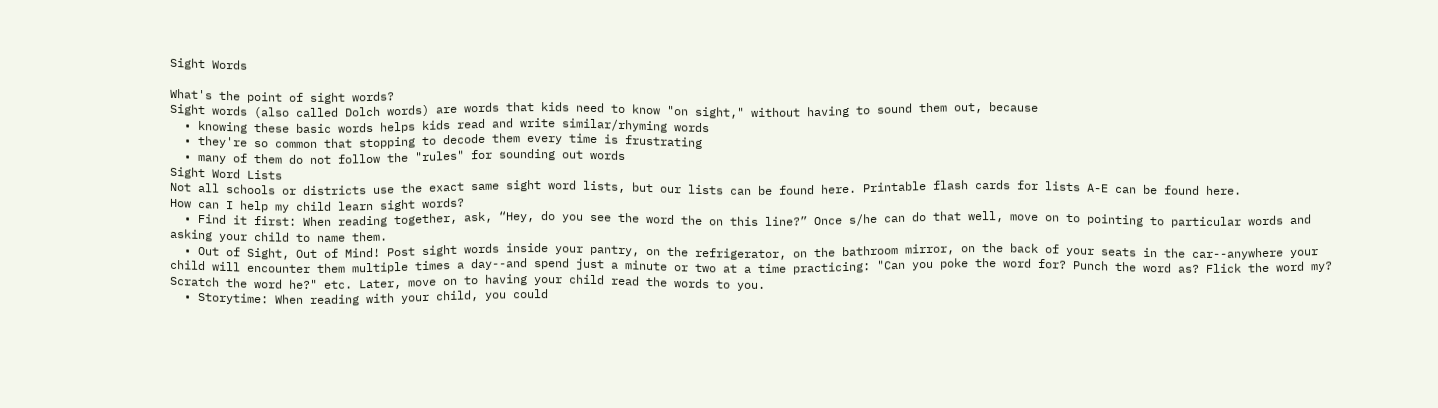Sight Words

What's the point of sight words?
Sight words (also called Dolch words) are words that kids need to know "on sight," without having to sound them out, because
  • knowing these basic words helps kids read and write similar/rhyming words
  • they're so common that stopping to decode them every time is frustrating
  • many of them do not follow the "rules" for sounding out words
Sight Word Lists
Not all schools or districts use the exact same sight word lists, but our lists can be found here. Printable flash cards for lists A-E can be found here.
How can I help my child learn sight words?
  • Find it first: When reading together, ask, “Hey, do you see the word the on this line?” Once s/he can do that well, move on to pointing to particular words and asking your child to name them.
  • Out of Sight, Out of Mind! Post sight words inside your pantry, on the refrigerator, on the bathroom mirror, on the back of your seats in the car--anywhere your child will encounter them multiple times a day--and spend just a minute or two at a time practicing: "Can you poke the word for? Punch the word as? Flick the word my? Scratch the word he?" etc. Later, move on to having your child read the words to you.
  • Storytime: When reading with your child, you could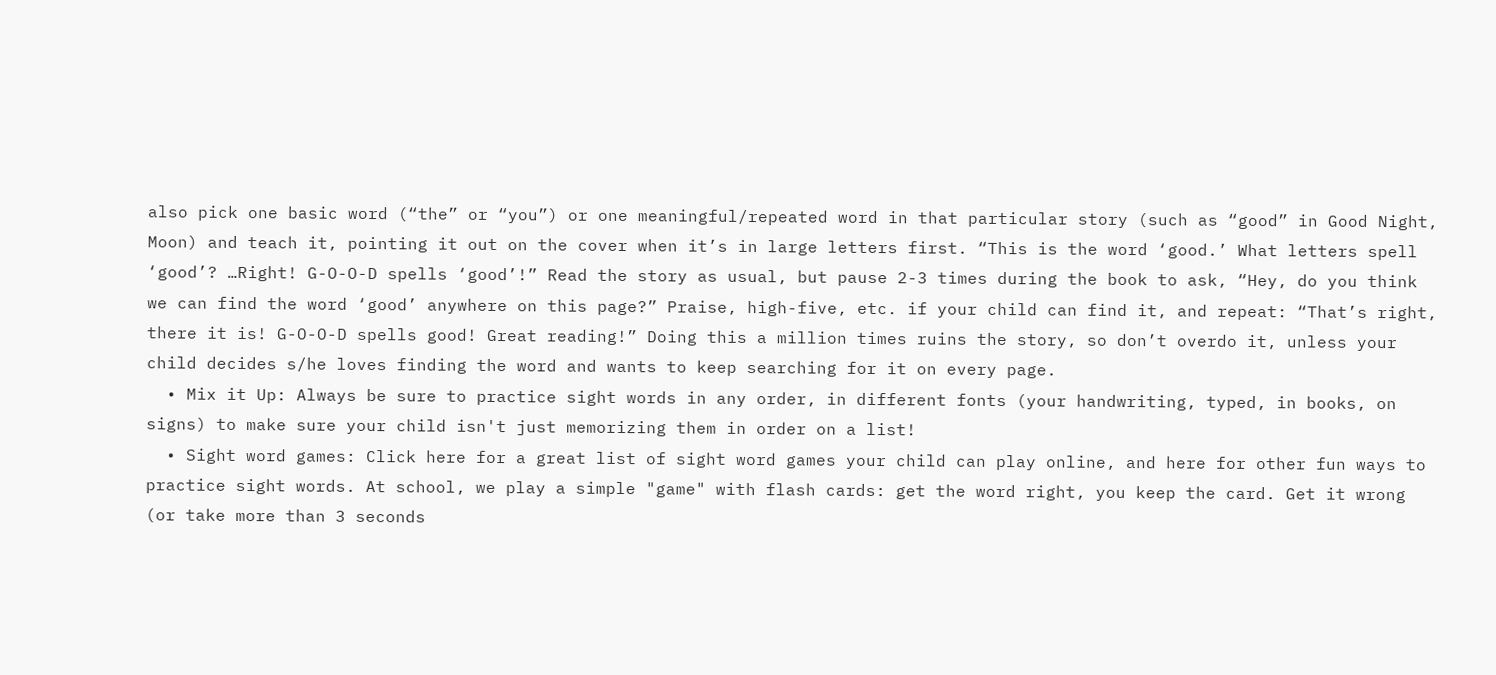also pick one basic word (“the” or “you”) or one meaningful/repeated word in that particular story (such as “good” in Good Night, Moon) and teach it, pointing it out on the cover when it’s in large letters first. “This is the word ‘good.’ What letters spell ‘good’? …Right! G-O-O-D spells ‘good’!” Read the story as usual, but pause 2-3 times during the book to ask, “Hey, do you think we can find the word ‘good’ anywhere on this page?” Praise, high-five, etc. if your child can find it, and repeat: “That’s right, there it is! G-O-O-D spells good! Great reading!” Doing this a million times ruins the story, so don’t overdo it, unless your child decides s/he loves finding the word and wants to keep searching for it on every page.
  • Mix it Up: Always be sure to practice sight words in any order, in different fonts (your handwriting, typed, in books, on signs) to make sure your child isn't just memorizing them in order on a list!
  • Sight word games: Click here for a great list of sight word games your child can play online, and here for other fun ways to practice sight words. At school, we play a simple "game" with flash cards: get the word right, you keep the card. Get it wrong (or take more than 3 seconds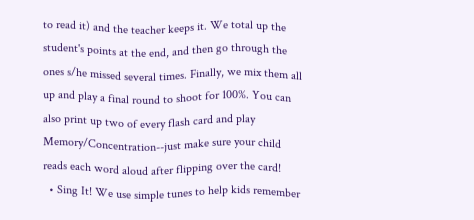to read it) and the teacher keeps it. We total up the student's points at the end, and then go through the ones s/he missed several times. Finally, we mix them all up and play a final round to shoot for 100%. You can also print up two of every flash card and play Memory/Concentration--just make sure your child reads each word aloud after flipping over the card!
  • Sing It! We use simple tunes to help kids remember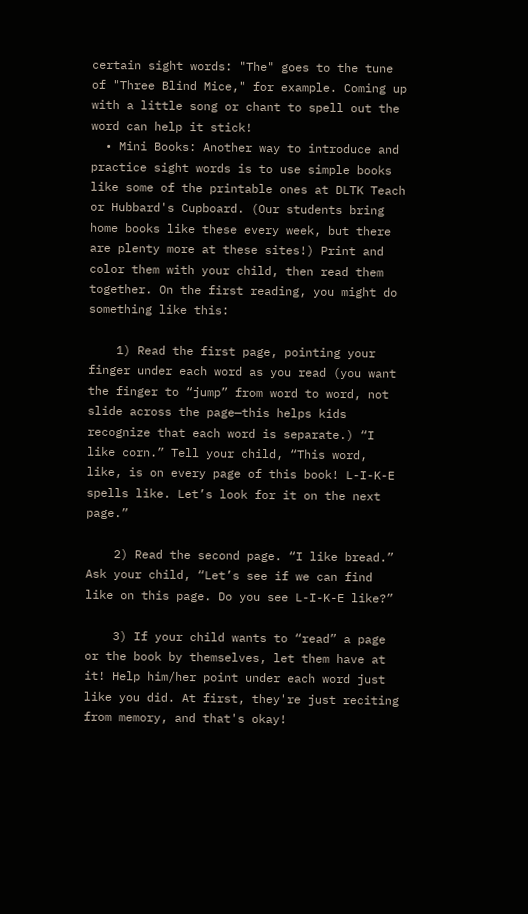certain sight words: "The" goes to the tune of "Three Blind Mice," for example. Coming up with a little song or chant to spell out the word can help it stick!
  • Mini Books: Another way to introduce and practice sight words is to use simple books like some of the printable ones at DLTK Teach or Hubbard's Cupboard. (Our students bring home books like these every week, but there are plenty more at these sites!) Print and color them with your child, then read them together. On the first reading, you might do something like this:

    1) Read the first page, pointing your finger under each word as you read (you want the finger to “jump” from word to word, not slide across the page—this helps kids recognize that each word is separate.) “I like corn.” Tell your child, “This word, like, is on every page of this book! L-I-K-E spells like. Let’s look for it on the next page.”

    2) Read the second page. “I like bread.” Ask your child, “Let’s see if we can find like on this page. Do you see L-I-K-E like?”

    3) If your child wants to “read” a page or the book by themselves, let them have at it! Help him/her point under each word just like you did. At first, they're just reciting from memory, and that's okay!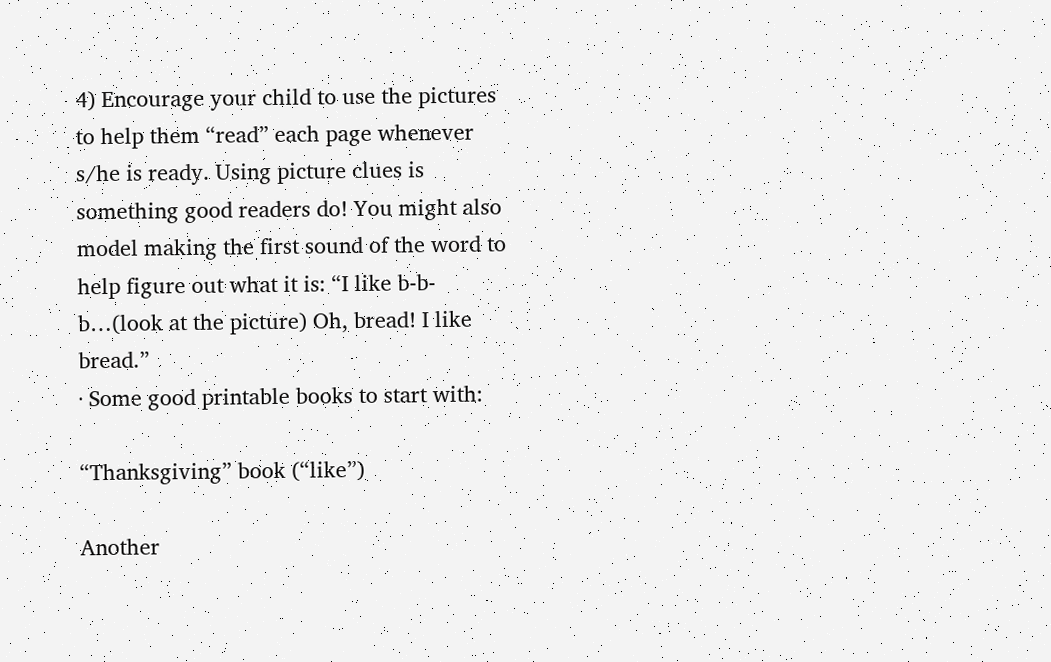4) Encourage your child to use the pictures to help them “read” each page whenever s/he is ready. Using picture clues is something good readers do! You might also model making the first sound of the word to help figure out what it is: “I like b-b-b…(look at the picture) Oh, bread! I like bread.”
· Some good printable books to start with:

“Thanksgiving” book (“like”)

Another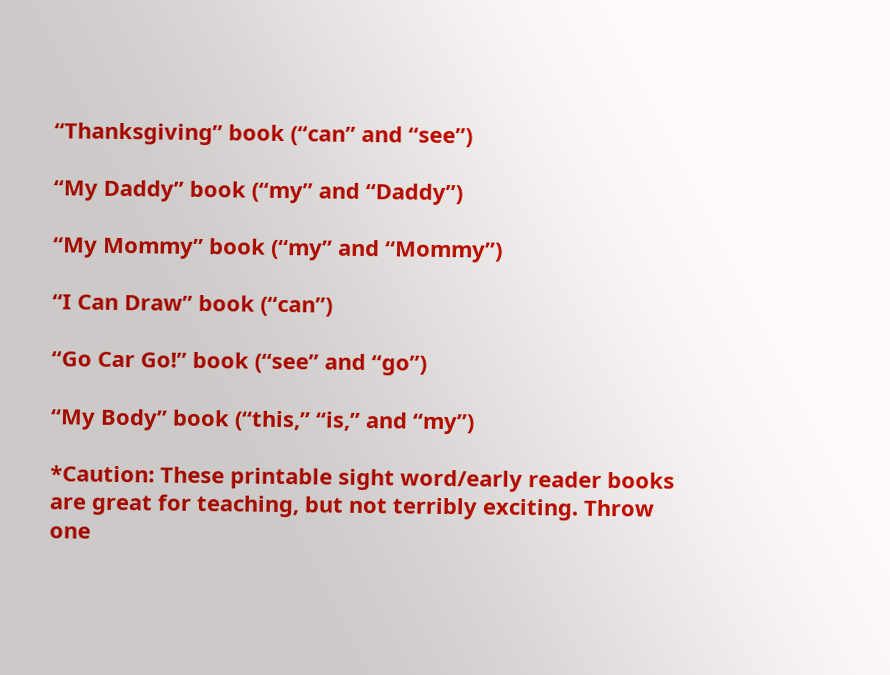“Thanksgiving” book (“can” and “see”)

“My Daddy” book (“my” and “Daddy”)

“My Mommy” book (“my” and “Mommy”)

“I Can Draw” book (“can”)

“Go Car Go!” book (“see” and “go”)

“My Body” book (“this,” “is,” and “my”)

*Caution: These printable sight word/early reader books are great for teaching, but not terribly exciting. Throw one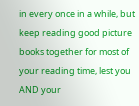in every once in a while, but keep reading good picture books together for most of your reading time, lest you AND your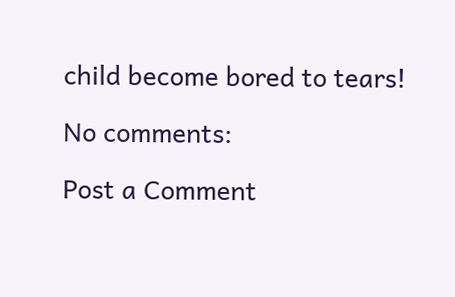child become bored to tears!

No comments:

Post a Comment